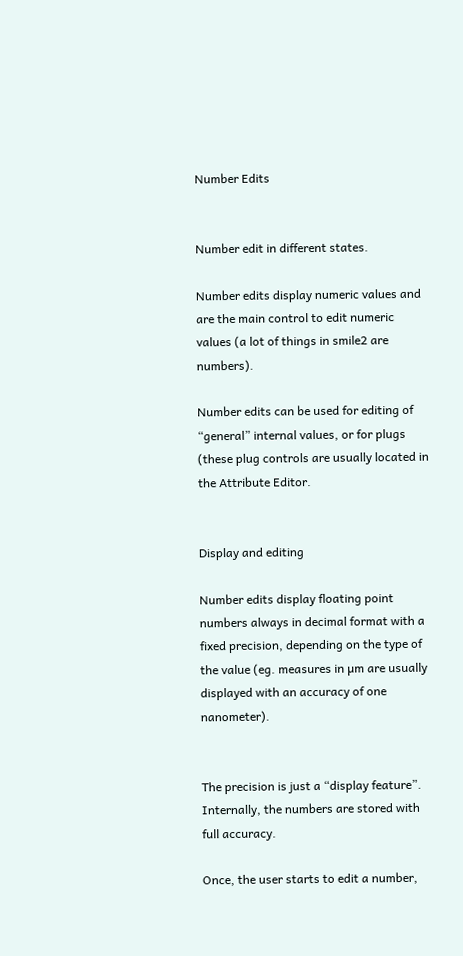Number Edits


Number edit in different states.

Number edits display numeric values and are the main control to edit numeric values (a lot of things in smile2 are numbers).

Number edits can be used for editing of “general” internal values, or for plugs (these plug controls are usually located in the Attribute Editor.


Display and editing

Number edits display floating point numbers always in decimal format with a fixed precision, depending on the type of the value (eg. measures in µm are usually displayed with an accuracy of one nanometer).


The precision is just a “display feature”. Internally, the numbers are stored with full accuracy.

Once, the user starts to edit a number,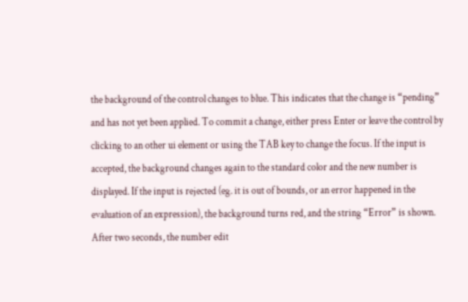the background of the control changes to blue. This indicates that the change is “pending” and has not yet been applied. To commit a change, either press Enter or leave the control by clicking to an other ui element or using the TAB key to change the focus. If the input is accepted, the background changes again to the standard color and the new number is displayed. If the input is rejected (eg. it is out of bounds, or an error happened in the evaluation of an expression), the background turns red, and the string “Error” is shown. After two seconds, the number edit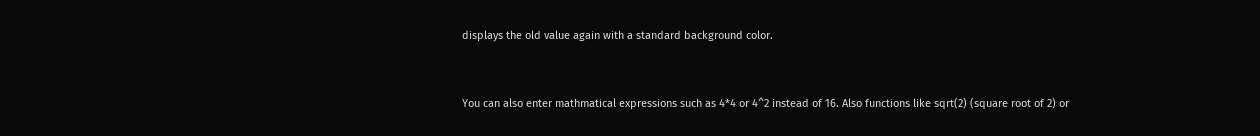displays the old value again with a standard background color.


You can also enter mathmatical expressions such as 4*4 or 4^2 instead of 16. Also functions like sqrt(2) (square root of 2) or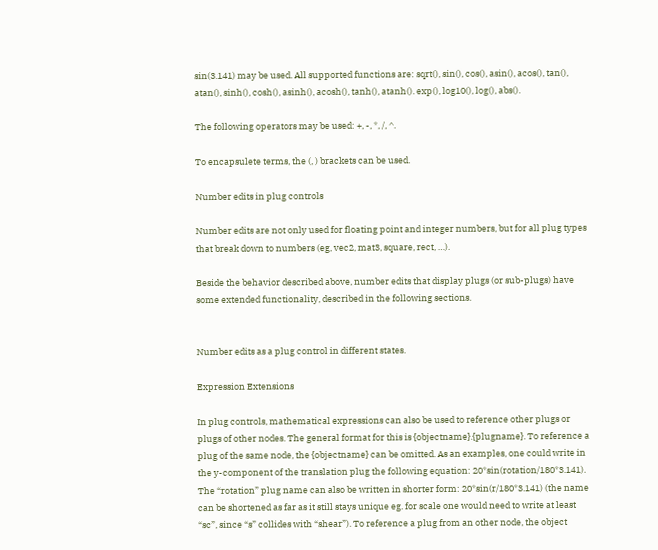sin(3.141) may be used. All supported functions are: sqrt(), sin(), cos(), asin(), acos(), tan(), atan(), sinh(), cosh(), asinh(), acosh(), tanh(), atanh(). exp(), log10(), log(), abs().

The following operators may be used: +, -, *, /, ^.

To encapsulete terms, the (, ) brackets can be used.

Number edits in plug controls

Number edits are not only used for floating point and integer numbers, but for all plug types that break down to numbers (eg, vec2, mat3, square, rect, …).

Beside the behavior described above, number edits that display plugs (or sub-plugs) have some extended functionality, described in the following sections.


Number edits as a plug control in different states.

Expression Extensions

In plug controls, mathematical expressions can also be used to reference other plugs or plugs of other nodes. The general format for this is {objectname}.{plugname}. To reference a plug of the same node, the {objectname} can be omitted. As an examples, one could write in the y-component of the translation plug the following equation: 20*sin(rotation/180*3.141). The “rotation” plug name can also be written in shorter form: 20*sin(r/180*3.141) (the name can be shortened as far as it still stays unique eg. for scale one would need to write at least “sc”, since “s” collides with “shear”). To reference a plug from an other node, the object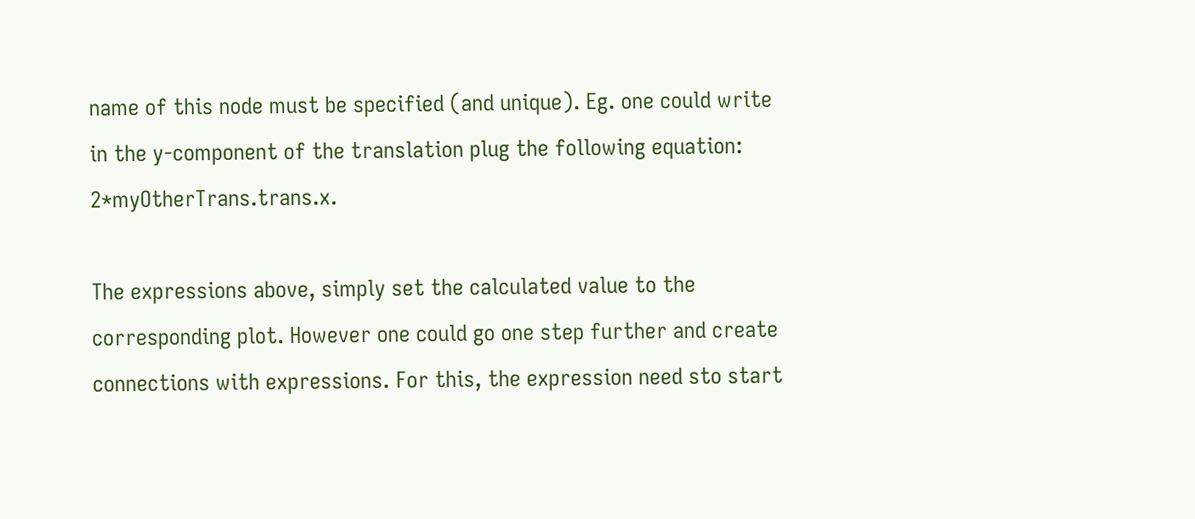name of this node must be specified (and unique). Eg. one could write in the y-component of the translation plug the following equation: 2*myOtherTrans.trans.x.

The expressions above, simply set the calculated value to the corresponding plot. However one could go one step further and create connections with expressions. For this, the expression need sto start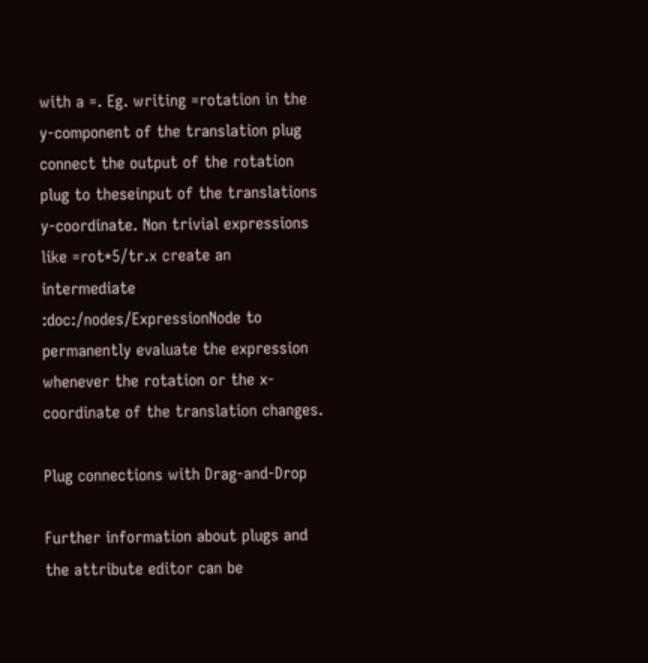with a =. Eg. writing =rotation in the y-component of the translation plug connect the output of the rotation plug to theseinput of the translations y-coordinate. Non trivial expressions like =rot*5/tr.x create an intermediate :doc:/nodes/ExpressionNode to permanently evaluate the expression whenever the rotation or the x-coordinate of the translation changes.

Plug connections with Drag-and-Drop

Further information about plugs and the attribute editor can be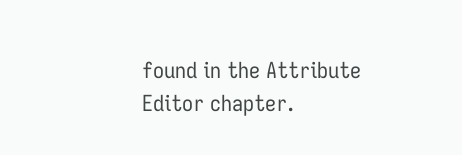found in the Attribute Editor chapter.